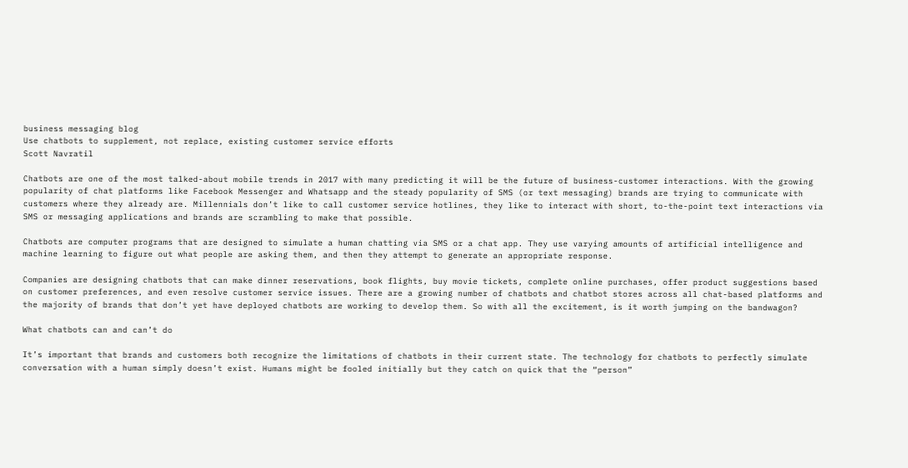business messaging blog
Use chatbots to supplement, not replace, existing customer service efforts
Scott Navratil

Chatbots are one of the most talked-about mobile trends in 2017 with many predicting it will be the future of business-customer interactions. With the growing popularity of chat platforms like Facebook Messenger and Whatsapp and the steady popularity of SMS (or text messaging) brands are trying to communicate with customers where they already are. Millennials don’t like to call customer service hotlines, they like to interact with short, to-the-point text interactions via SMS or messaging applications and brands are scrambling to make that possible.

Chatbots are computer programs that are designed to simulate a human chatting via SMS or a chat app. They use varying amounts of artificial intelligence and machine learning to figure out what people are asking them, and then they attempt to generate an appropriate response.

Companies are designing chatbots that can make dinner reservations, book flights, buy movie tickets, complete online purchases, offer product suggestions based on customer preferences, and even resolve customer service issues. There are a growing number of chatbots and chatbot stores across all chat-based platforms and the majority of brands that don’t yet have deployed chatbots are working to develop them. So with all the excitement, is it worth jumping on the bandwagon?

What chatbots can and can’t do

It’s important that brands and customers both recognize the limitations of chatbots in their current state. The technology for chatbots to perfectly simulate conversation with a human simply doesn’t exist. Humans might be fooled initially but they catch on quick that the “person”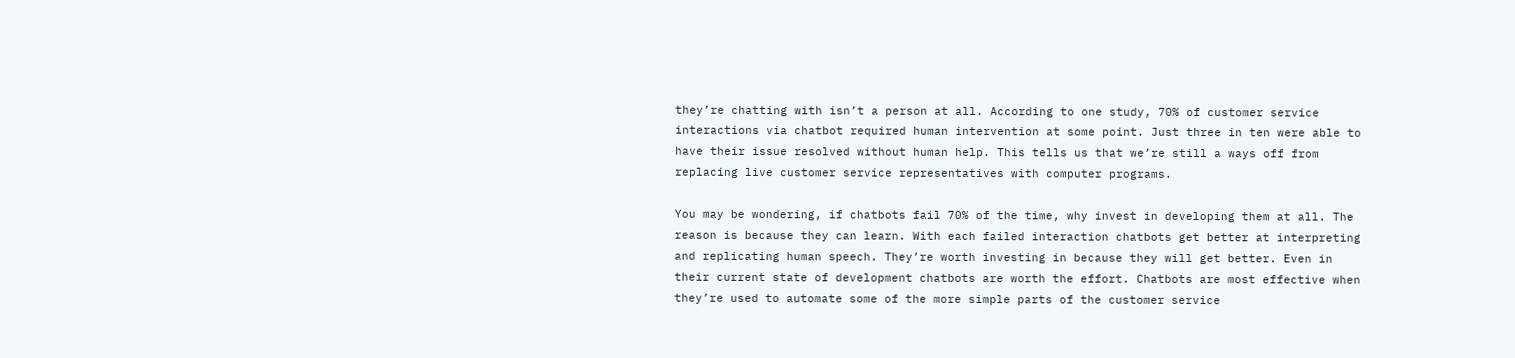they’re chatting with isn’t a person at all. According to one study, 70% of customer service interactions via chatbot required human intervention at some point. Just three in ten were able to have their issue resolved without human help. This tells us that we’re still a ways off from replacing live customer service representatives with computer programs.

You may be wondering, if chatbots fail 70% of the time, why invest in developing them at all. The reason is because they can learn. With each failed interaction chatbots get better at interpreting and replicating human speech. They’re worth investing in because they will get better. Even in their current state of development chatbots are worth the effort. Chatbots are most effective when they’re used to automate some of the more simple parts of the customer service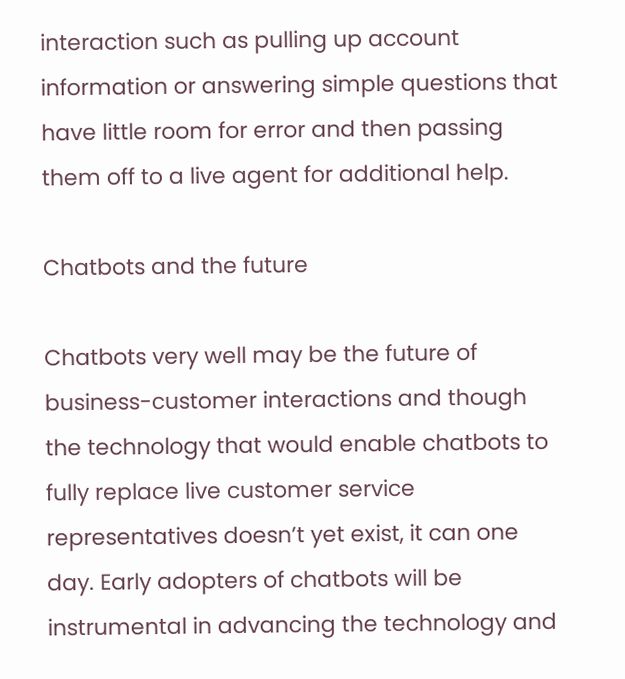interaction such as pulling up account information or answering simple questions that have little room for error and then passing them off to a live agent for additional help.

Chatbots and the future

Chatbots very well may be the future of business-customer interactions and though the technology that would enable chatbots to fully replace live customer service representatives doesn’t yet exist, it can one day. Early adopters of chatbots will be instrumental in advancing the technology and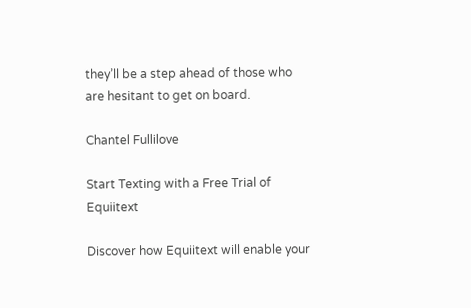they’ll be a step ahead of those who are hesitant to get on board.

Chantel Fullilove

Start Texting with a Free Trial of Equiitext

Discover how Equiitext will enable your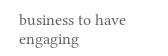business to have engaging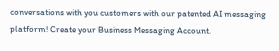conversations with you customers with our patented AI messaging platform! Create your Business Messaging Account.